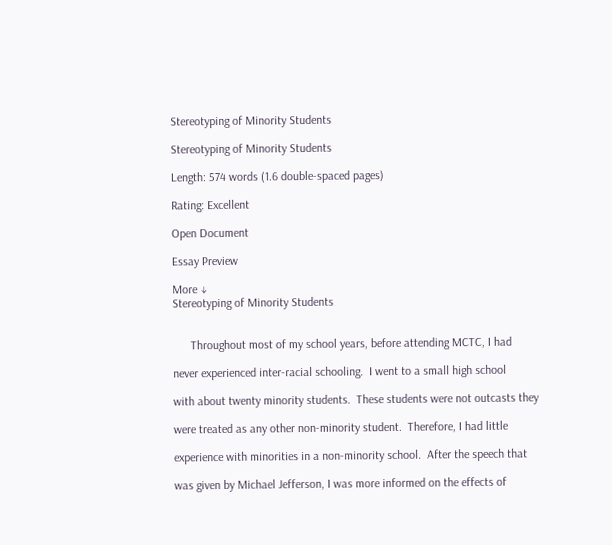Stereotyping of Minority Students

Stereotyping of Minority Students

Length: 574 words (1.6 double-spaced pages)

Rating: Excellent

Open Document

Essay Preview

More ↓
Stereotyping of Minority Students


      Throughout most of my school years, before attending MCTC, I had

never experienced inter-racial schooling.  I went to a small high school

with about twenty minority students.  These students were not outcasts they

were treated as any other non-minority student.  Therefore, I had little

experience with minorities in a non-minority school.  After the speech that

was given by Michael Jefferson, I was more informed on the effects of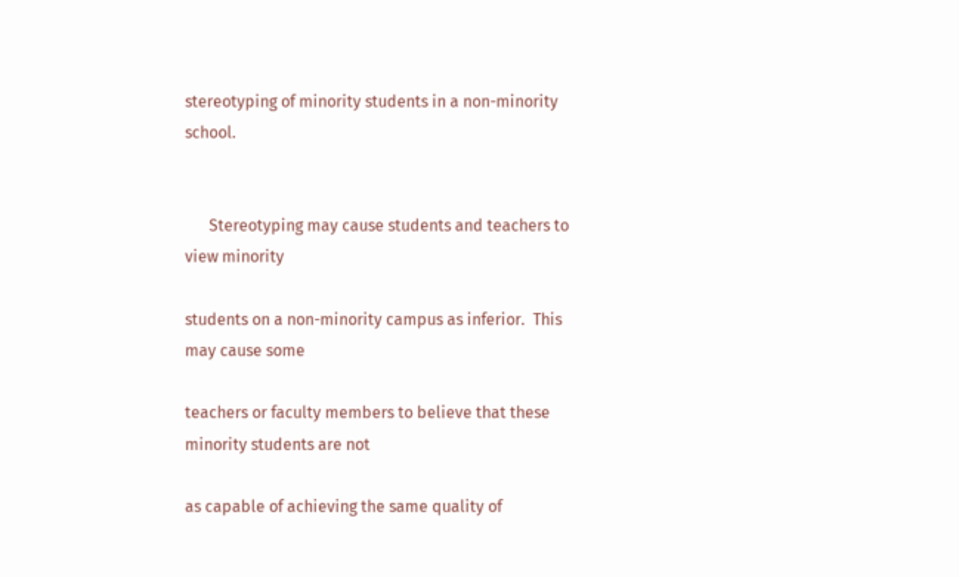stereotyping of minority students in a non-minority school.


      Stereotyping may cause students and teachers to view minority

students on a non-minority campus as inferior.  This may cause some

teachers or faculty members to believe that these minority students are not

as capable of achieving the same quality of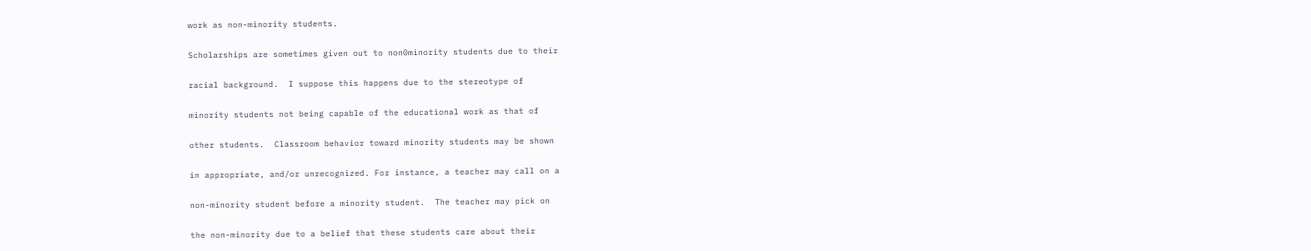work as non-minority students.

Scholarships are sometimes given out to non0minority students due to their

racial background.  I suppose this happens due to the stereotype of

minority students not being capable of the educational work as that of

other students.  Classroom behavior toward minority students may be shown

in appropriate, and/or unrecognized. For instance, a teacher may call on a

non-minority student before a minority student.  The teacher may pick on

the non-minority due to a belief that these students care about their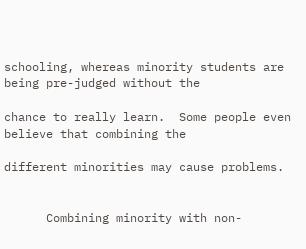schooling, whereas minority students are being pre-judged without the

chance to really learn.  Some people even believe that combining the

different minorities may cause problems.


      Combining minority with non-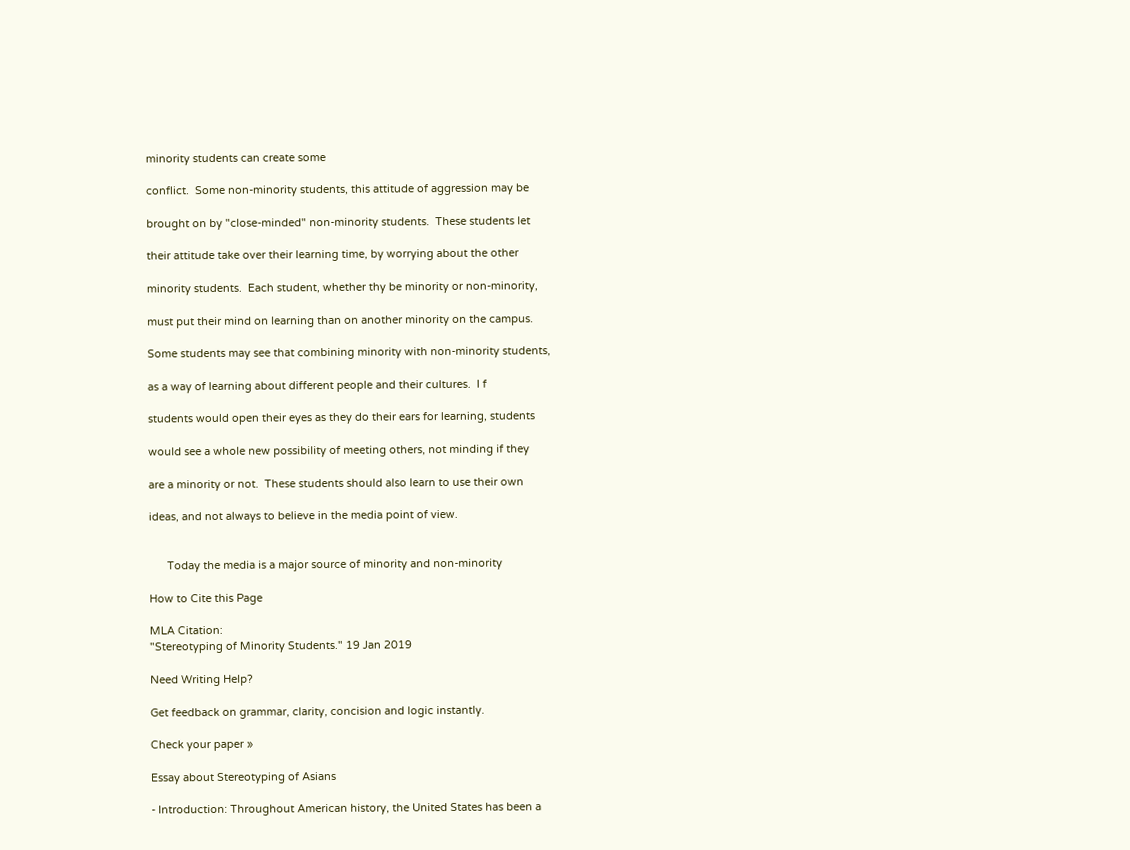minority students can create some

conflict.  Some non-minority students, this attitude of aggression may be

brought on by "close-minded" non-minority students.  These students let

their attitude take over their learning time, by worrying about the other

minority students.  Each student, whether thy be minority or non-minority,

must put their mind on learning than on another minority on the campus.

Some students may see that combining minority with non-minority students,

as a way of learning about different people and their cultures.  I f

students would open their eyes as they do their ears for learning, students

would see a whole new possibility of meeting others, not minding if they

are a minority or not.  These students should also learn to use their own

ideas, and not always to believe in the media point of view.


      Today the media is a major source of minority and non-minority

How to Cite this Page

MLA Citation:
"Stereotyping of Minority Students." 19 Jan 2019

Need Writing Help?

Get feedback on grammar, clarity, concision and logic instantly.

Check your paper »

Essay about Stereotyping of Asians

- Introduction: Throughout American history, the United States has been a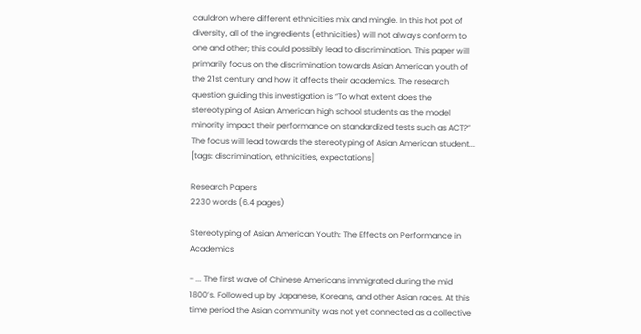cauldron where different ethnicities mix and mingle. In this hot pot of diversity, all of the ingredients (ethnicities) will not always conform to one and other; this could possibly lead to discrimination. This paper will primarily focus on the discrimination towards Asian American youth of the 21st century and how it affects their academics. The research question guiding this investigation is “To what extent does the stereotyping of Asian American high school students as the model minority impact their performance on standardized tests such as ACT?” The focus will lead towards the stereotyping of Asian American student...   [tags: discrimination, ethnicities, expectations]

Research Papers
2230 words (6.4 pages)

Stereotyping of Asian American Youth: The Effects on Performance in Academics

- ... The first wave of Chinese Americans immigrated during the mid 1800’s. Followed up by Japanese, Koreans, and other Asian races. At this time period the Asian community was not yet connected as a collective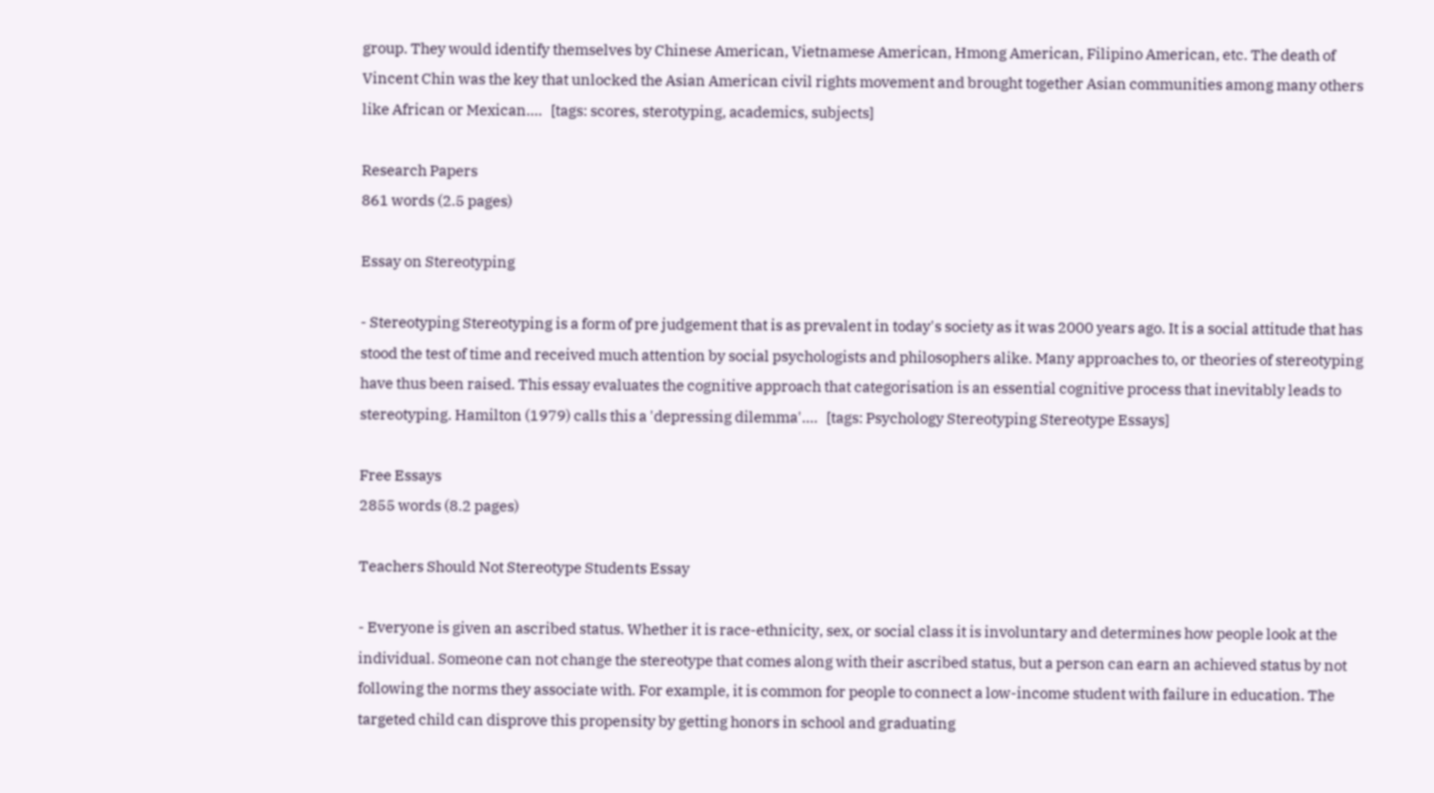group. They would identify themselves by Chinese American, Vietnamese American, Hmong American, Filipino American, etc. The death of Vincent Chin was the key that unlocked the Asian American civil rights movement and brought together Asian communities among many others like African or Mexican....   [tags: scores, sterotyping, academics, subjects]

Research Papers
861 words (2.5 pages)

Essay on Stereotyping

- Stereotyping Stereotyping is a form of pre judgement that is as prevalent in today's society as it was 2000 years ago. It is a social attitude that has stood the test of time and received much attention by social psychologists and philosophers alike. Many approaches to, or theories of stereotyping have thus been raised. This essay evaluates the cognitive approach that categorisation is an essential cognitive process that inevitably leads to stereotyping. Hamilton (1979) calls this a 'depressing dilemma'....   [tags: Psychology Stereotyping Stereotype Essays]

Free Essays
2855 words (8.2 pages)

Teachers Should Not Stereotype Students Essay

- Everyone is given an ascribed status. Whether it is race-ethnicity, sex, or social class it is involuntary and determines how people look at the individual. Someone can not change the stereotype that comes along with their ascribed status, but a person can earn an achieved status by not following the norms they associate with. For example, it is common for people to connect a low-income student with failure in education. The targeted child can disprove this propensity by getting honors in school and graduating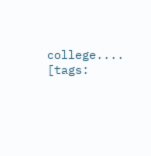college....   [tags: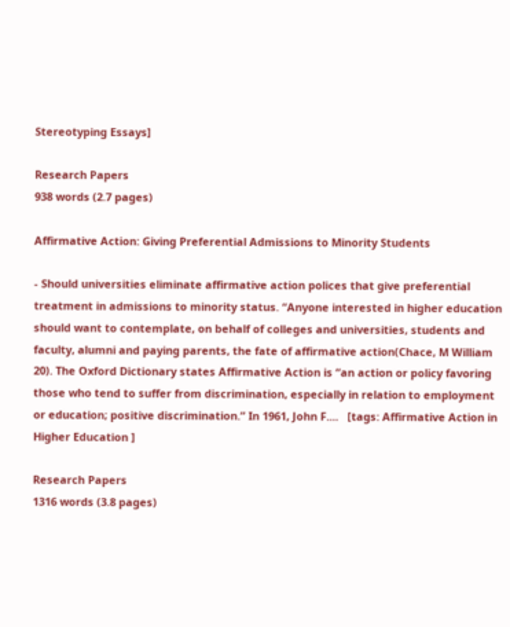Stereotyping Essays]

Research Papers
938 words (2.7 pages)

Affirmative Action: Giving Preferential Admissions to Minority Students

- Should universities eliminate affirmative action polices that give preferential treatment in admissions to minority status. “Anyone interested in higher education should want to contemplate, on behalf of colleges and universities, students and faculty, alumni and paying parents, the fate of affirmative action(Chace, M William 20). The Oxford Dictionary states Affirmative Action is “an action or policy favoring those who tend to suffer from discrimination, especially in relation to employment or education; positive discrimination.” In 1961, John F....   [tags: Affirmative Action in Higher Education ]

Research Papers
1316 words (3.8 pages)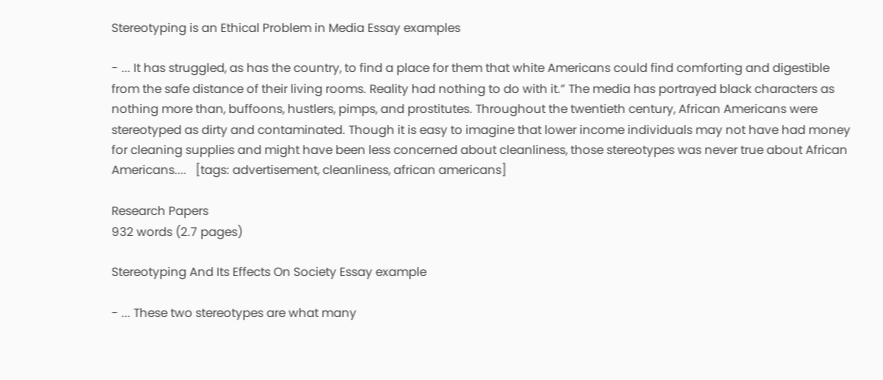Stereotyping is an Ethical Problem in Media Essay examples

- ... It has struggled, as has the country, to find a place for them that white Americans could find comforting and digestible from the safe distance of their living rooms. Reality had nothing to do with it.” The media has portrayed black characters as nothing more than, buffoons, hustlers, pimps, and prostitutes. Throughout the twentieth century, African Americans were stereotyped as dirty and contaminated. Though it is easy to imagine that lower income individuals may not have had money for cleaning supplies and might have been less concerned about cleanliness, those stereotypes was never true about African Americans....   [tags: advertisement, cleanliness, african americans]

Research Papers
932 words (2.7 pages)

Stereotyping And Its Effects On Society Essay example

- ... These two stereotypes are what many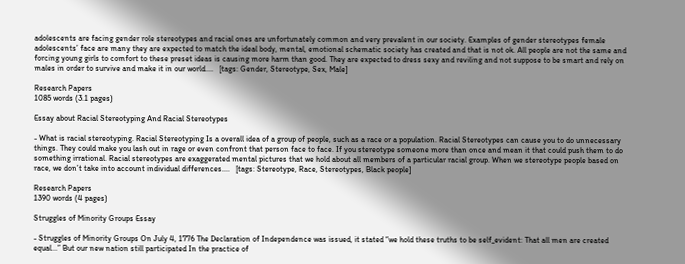adolescents are facing gender role stereotypes and racial ones are unfortunately common and very prevalent in our society. Examples of gender stereotypes female adolescents’ face are many they are expected to match the ideal body, mental, emotional schematic society has created and that is not ok. All people are not the same and forcing young girls to comfort to these preset ideas is causing more harm than good. They are expected to dress sexy and reviling and not suppose to be smart and rely on males in order to survive and make it in our world....   [tags: Gender, Stereotype, Sex, Male]

Research Papers
1085 words (3.1 pages)

Essay about Racial Stereotyping And Racial Stereotypes

- What is racial stereotyping. Racial Stereotyping Is a overall idea of a group of people, such as a race or a population. Racial Stereotypes can cause you to do unnecessary things. They could make you lash out in rage or even confront that person face to face. If you stereotype someone more than once and mean it that could push them to do something irrational. Racial stereotypes are exaggerated mental pictures that we hold about all members of a particular racial group. When we stereotype people based on race, we don’t take into account individual differences....   [tags: Stereotype, Race, Stereotypes, Black people]

Research Papers
1390 words (4 pages)

Struggles of Minority Groups Essay

- Struggles of Minority Groups On July 4, 1776 The Declaration of Independence was issued, it stated “we hold these truths to be self_evident: That all men are created equal...” But our new nation still participated In the practice of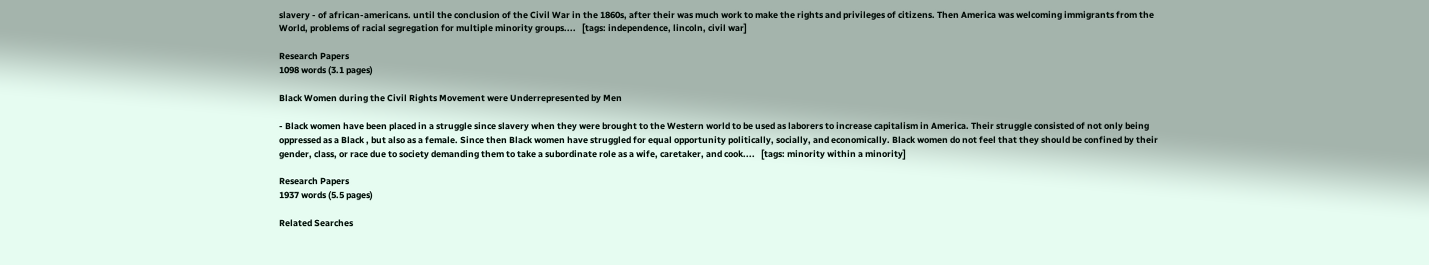slavery - of african-americans. until the conclusion of the Civil War in the 1860s, after their was much work to make the rights and privileges of citizens. Then America was welcoming immigrants from the World, problems of racial segregation for multiple minority groups....   [tags: independence, lincoln, civil war]

Research Papers
1098 words (3.1 pages)

Black Women during the Civil Rights Movement were Underrepresented by Men

- Black women have been placed in a struggle since slavery when they were brought to the Western world to be used as laborers to increase capitalism in America. Their struggle consisted of not only being oppressed as a Black , but also as a female. Since then Black women have struggled for equal opportunity politically, socially, and economically. Black women do not feel that they should be confined by their gender, class, or race due to society demanding them to take a subordinate role as a wife, caretaker, and cook....   [tags: minority within a minority]

Research Papers
1937 words (5.5 pages)

Related Searches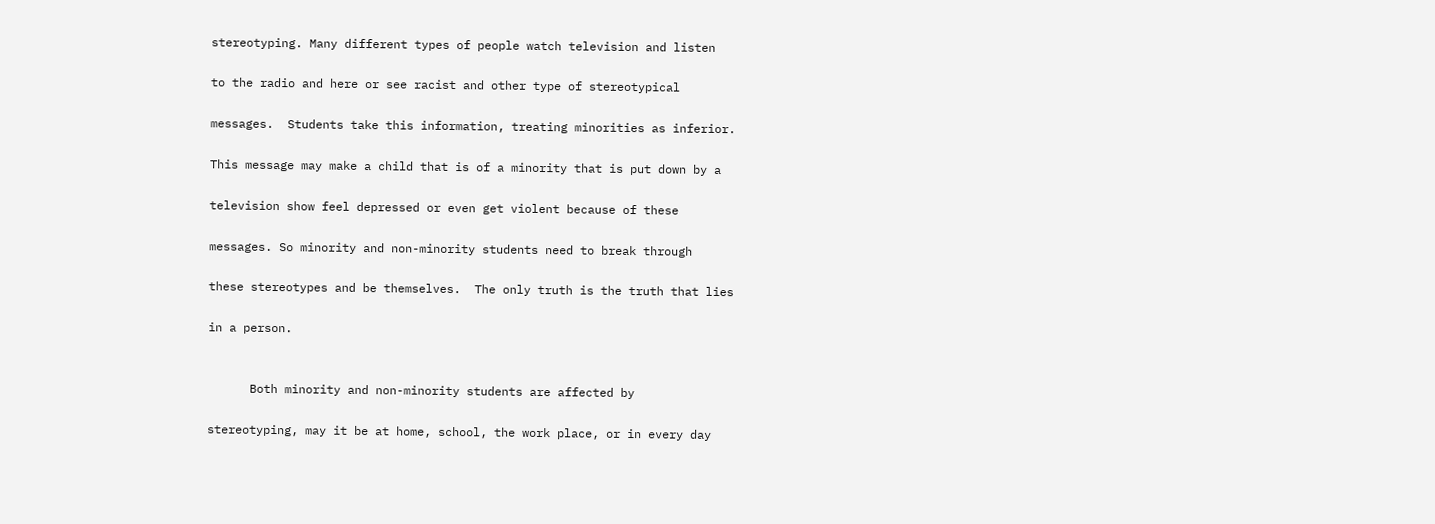stereotyping. Many different types of people watch television and listen

to the radio and here or see racist and other type of stereotypical

messages.  Students take this information, treating minorities as inferior.

This message may make a child that is of a minority that is put down by a

television show feel depressed or even get violent because of these

messages. So minority and non-minority students need to break through

these stereotypes and be themselves.  The only truth is the truth that lies

in a person.


      Both minority and non-minority students are affected by

stereotyping, may it be at home, school, the work place, or in every day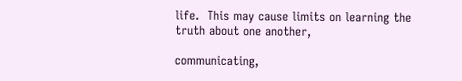life.  This may cause limits on learning the truth about one another,

communicating,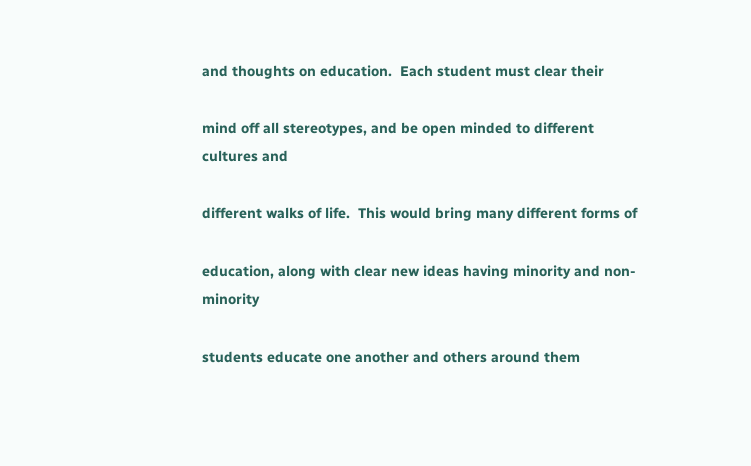and thoughts on education.  Each student must clear their

mind off all stereotypes, and be open minded to different cultures and

different walks of life.  This would bring many different forms of

education, along with clear new ideas having minority and non-minority

students educate one another and others around them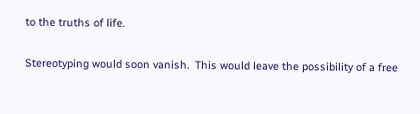to the truths of life.

Stereotyping would soon vanish.  This would leave the possibility of a free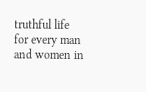truthful life for every man and women in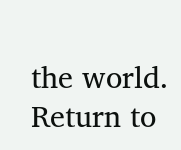the world.
Return to